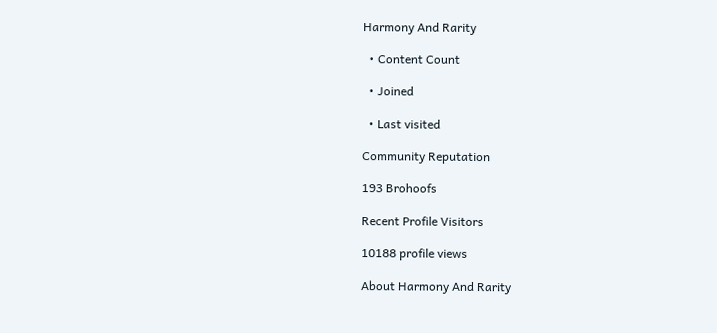Harmony And Rarity

  • Content Count

  • Joined

  • Last visited

Community Reputation

193 Brohoofs

Recent Profile Visitors

10188 profile views

About Harmony And Rarity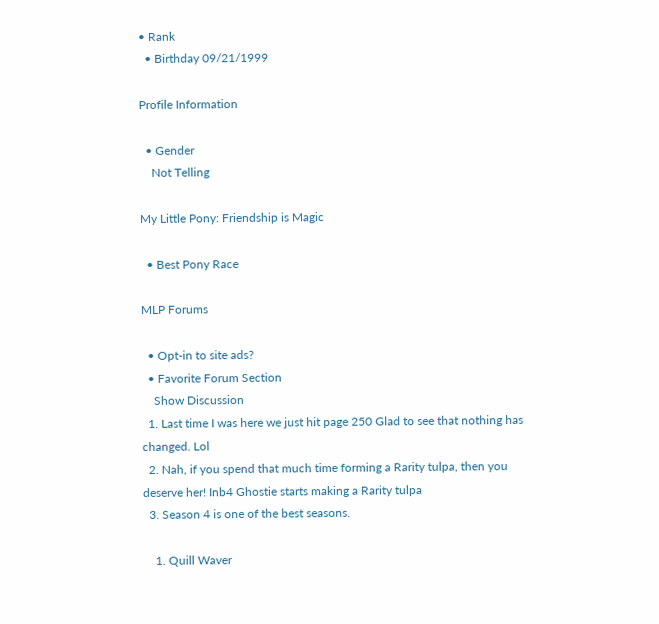• Rank
  • Birthday 09/21/1999

Profile Information

  • Gender
    Not Telling

My Little Pony: Friendship is Magic

  • Best Pony Race

MLP Forums

  • Opt-in to site ads?
  • Favorite Forum Section
    Show Discussion
  1. Last time I was here we just hit page 250 Glad to see that nothing has changed. Lol
  2. Nah, if you spend that much time forming a Rarity tulpa, then you deserve her! Inb4 Ghostie starts making a Rarity tulpa
  3. Season 4 is one of the best seasons.

    1. Quill Waver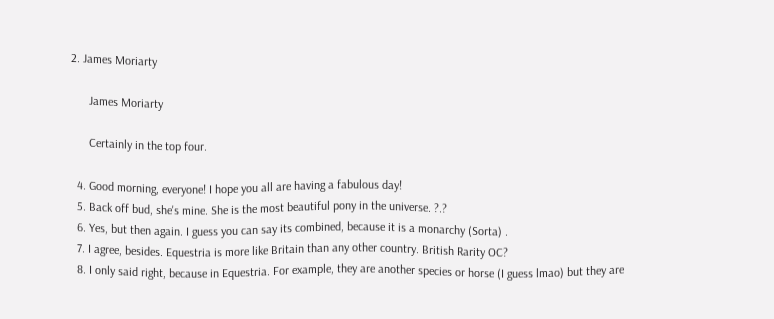2. James Moriarty

      James Moriarty

      Certainly in the top four.

  4. Good morning, everyone! I hope you all are having a fabulous day!
  5. Back off bud, she's mine. She is the most beautiful pony in the universe. ?.?
  6. Yes, but then again. I guess you can say its combined, because it is a monarchy (Sorta) .
  7. I agree, besides. Equestria is more like Britain than any other country. British Rarity OC?
  8. I only said right, because in Equestria. For example, they are another species or horse (I guess lmao) but they are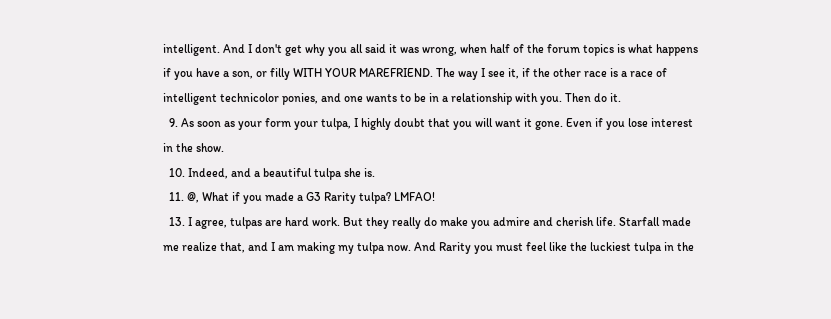intelligent. And I don't get why you all said it was wrong, when half of the forum topics is what happens if you have a son, or filly WITH YOUR MAREFRIEND. The way I see it, if the other race is a race of intelligent technicolor ponies, and one wants to be in a relationship with you. Then do it.
  9. As soon as your form your tulpa, I highly doubt that you will want it gone. Even if you lose interest in the show.
  10. Indeed, and a beautiful tulpa she is.
  11. @, What if you made a G3 Rarity tulpa? LMFAO!
  13. I agree, tulpas are hard work. But they really do make you admire and cherish life. Starfall made me realize that, and I am making my tulpa now. And Rarity you must feel like the luckiest tulpa in the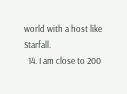world with a host like Starfall.
  14. I am close to 200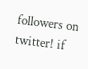followers on twitter! if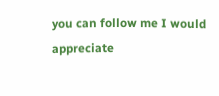you can follow me I would appreciate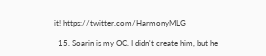it! https://twitter.com/HarmonyMLG

  15. Soarin is my OC. I didn't create him, but he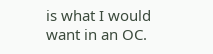is what I would want in an OC.